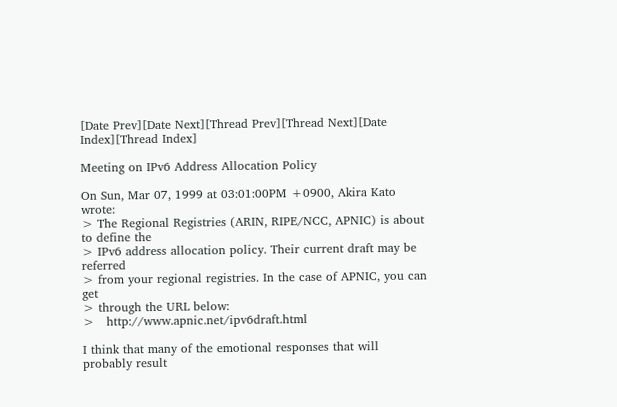[Date Prev][Date Next][Thread Prev][Thread Next][Date Index][Thread Index]

Meeting on IPv6 Address Allocation Policy

On Sun, Mar 07, 1999 at 03:01:00PM +0900, Akira Kato wrote:
> The Regional Registries (ARIN, RIPE/NCC, APNIC) is about to define the
> IPv6 address allocation policy. Their current draft may be referred
> from your regional registries. In the case of APNIC, you can get
> through the URL below:
>   http://www.apnic.net/ipv6draft.html

I think that many of the emotional responses that will probably result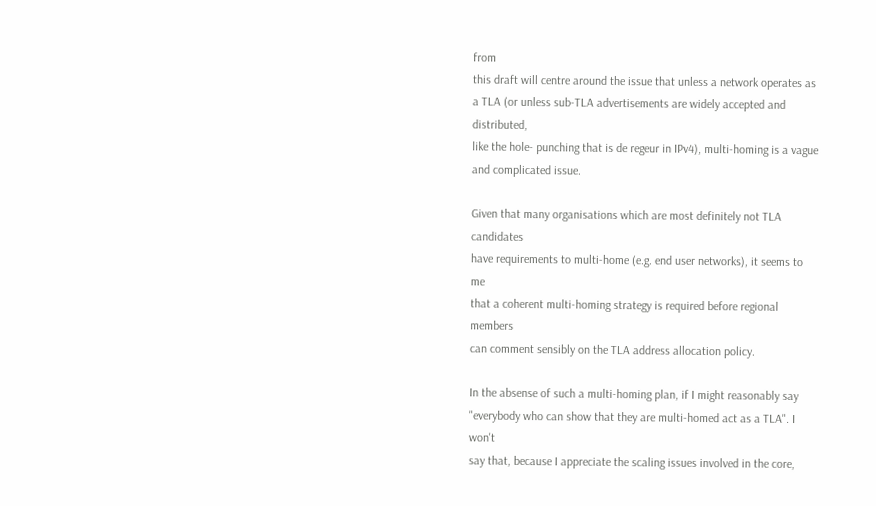from
this draft will centre around the issue that unless a network operates as
a TLA (or unless sub-TLA advertisements are widely accepted and distributed,
like the hole- punching that is de regeur in IPv4), multi-homing is a vague
and complicated issue.

Given that many organisations which are most definitely not TLA candidates
have requirements to multi-home (e.g. end user networks), it seems to me
that a coherent multi-homing strategy is required before regional members
can comment sensibly on the TLA address allocation policy.

In the absense of such a multi-homing plan, if I might reasonably say
"everybody who can show that they are multi-homed act as a TLA". I won't
say that, because I appreciate the scaling issues involved in the core,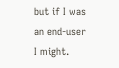but if I was an end-user I might.